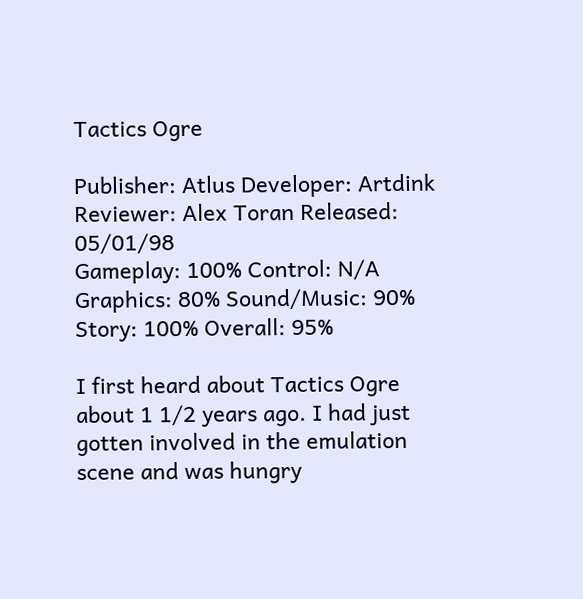Tactics Ogre

Publisher: Atlus Developer: Artdink
Reviewer: Alex Toran Released: 05/01/98
Gameplay: 100% Control: N/A
Graphics: 80% Sound/Music: 90%
Story: 100% Overall: 95%

I first heard about Tactics Ogre about 1 1/2 years ago. I had just gotten involved in the emulation scene and was hungry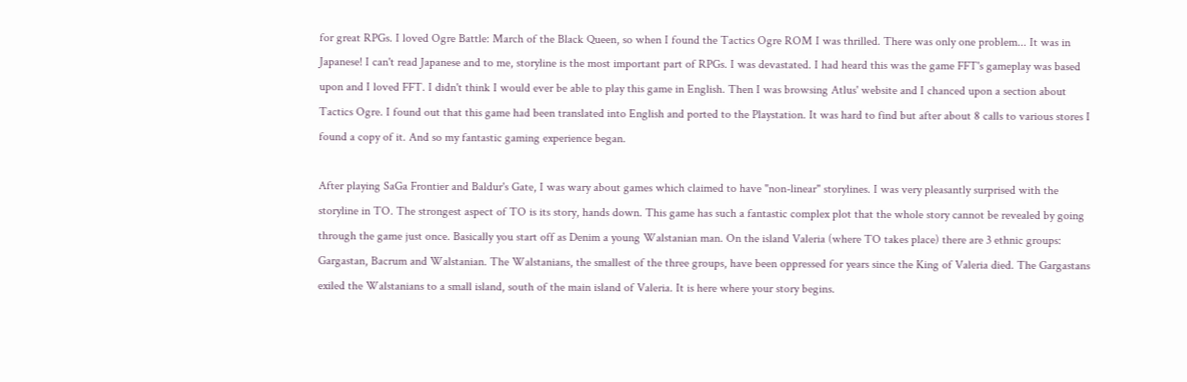for great RPGs. I loved Ogre Battle: March of the Black Queen, so when I found the Tactics Ogre ROM I was thrilled. There was only one problem... It was in Japanese! I can't read Japanese and to me, storyline is the most important part of RPGs. I was devastated. I had heard this was the game FFT's gameplay was based upon and I loved FFT. I didn't think I would ever be able to play this game in English. Then I was browsing Atlus' website and I chanced upon a section about Tactics Ogre. I found out that this game had been translated into English and ported to the Playstation. It was hard to find but after about 8 calls to various stores I found a copy of it. And so my fantastic gaming experience began.

After playing SaGa Frontier and Baldur's Gate, I was wary about games which claimed to have "non-linear" storylines. I was very pleasantly surprised with the storyline in TO. The strongest aspect of TO is its story, hands down. This game has such a fantastic complex plot that the whole story cannot be revealed by going through the game just once. Basically you start off as Denim a young Walstanian man. On the island Valeria (where TO takes place) there are 3 ethnic groups: Gargastan, Bacrum and Walstanian. The Walstanians, the smallest of the three groups, have been oppressed for years since the King of Valeria died. The Gargastans exiled the Walstanians to a small island, south of the main island of Valeria. It is here where your story begins.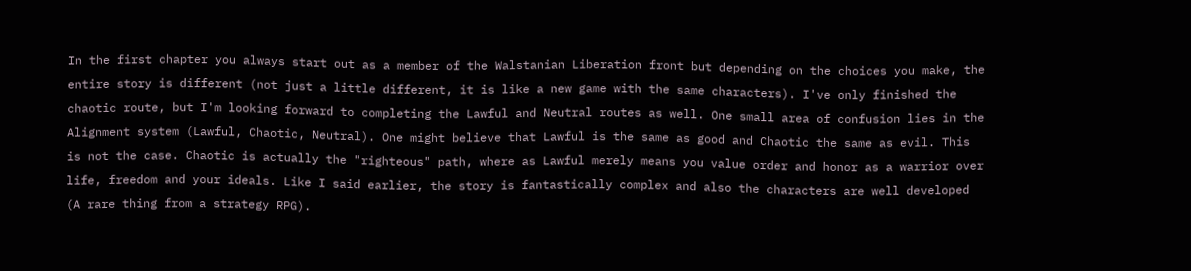In the first chapter you always start out as a member of the Walstanian Liberation front but depending on the choices you make, the entire story is different (not just a little different, it is like a new game with the same characters). I've only finished the chaotic route, but I'm looking forward to completing the Lawful and Neutral routes as well. One small area of confusion lies in the Alignment system (Lawful, Chaotic, Neutral). One might believe that Lawful is the same as good and Chaotic the same as evil. This is not the case. Chaotic is actually the "righteous" path, where as Lawful merely means you value order and honor as a warrior over life, freedom and your ideals. Like I said earlier, the story is fantastically complex and also the characters are well developed (A rare thing from a strategy RPG).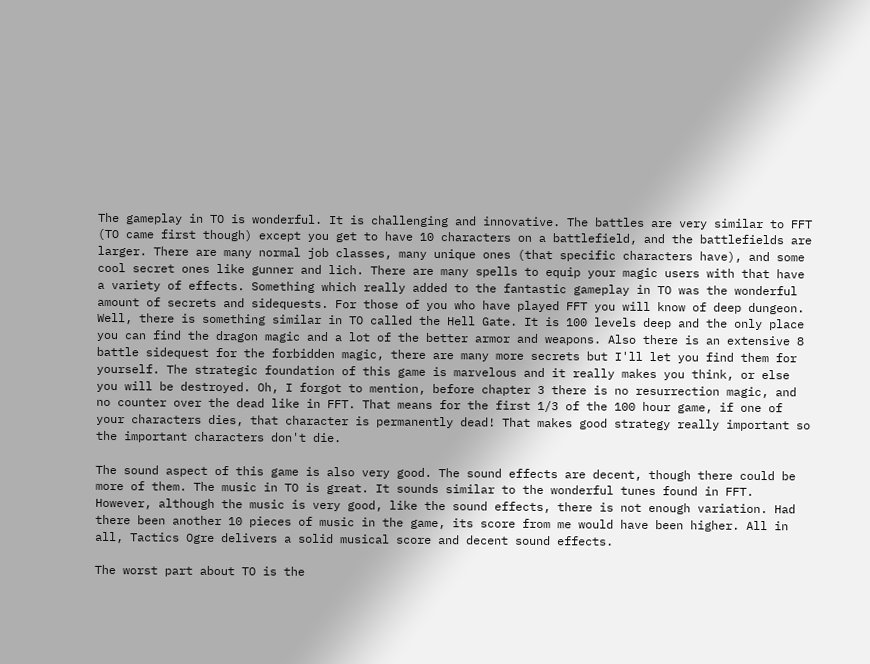The gameplay in TO is wonderful. It is challenging and innovative. The battles are very similar to FFT (TO came first though) except you get to have 10 characters on a battlefield, and the battlefields are larger. There are many normal job classes, many unique ones (that specific characters have), and some cool secret ones like gunner and lich. There are many spells to equip your magic users with that have a variety of effects. Something which really added to the fantastic gameplay in TO was the wonderful amount of secrets and sidequests. For those of you who have played FFT you will know of deep dungeon. Well, there is something similar in TO called the Hell Gate. It is 100 levels deep and the only place you can find the dragon magic and a lot of the better armor and weapons. Also there is an extensive 8 battle sidequest for the forbidden magic, there are many more secrets but I'll let you find them for yourself. The strategic foundation of this game is marvelous and it really makes you think, or else you will be destroyed. Oh, I forgot to mention, before chapter 3 there is no resurrection magic, and no counter over the dead like in FFT. That means for the first 1/3 of the 100 hour game, if one of your characters dies, that character is permanently dead! That makes good strategy really important so the important characters don't die.

The sound aspect of this game is also very good. The sound effects are decent, though there could be more of them. The music in TO is great. It sounds similar to the wonderful tunes found in FFT. However, although the music is very good, like the sound effects, there is not enough variation. Had there been another 10 pieces of music in the game, its score from me would have been higher. All in all, Tactics Ogre delivers a solid musical score and decent sound effects.

The worst part about TO is the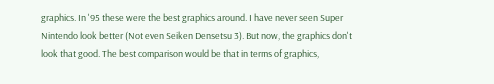graphics. In '95 these were the best graphics around. I have never seen Super Nintendo look better (Not even Seiken Densetsu 3). But now, the graphics don't look that good. The best comparison would be that in terms of graphics,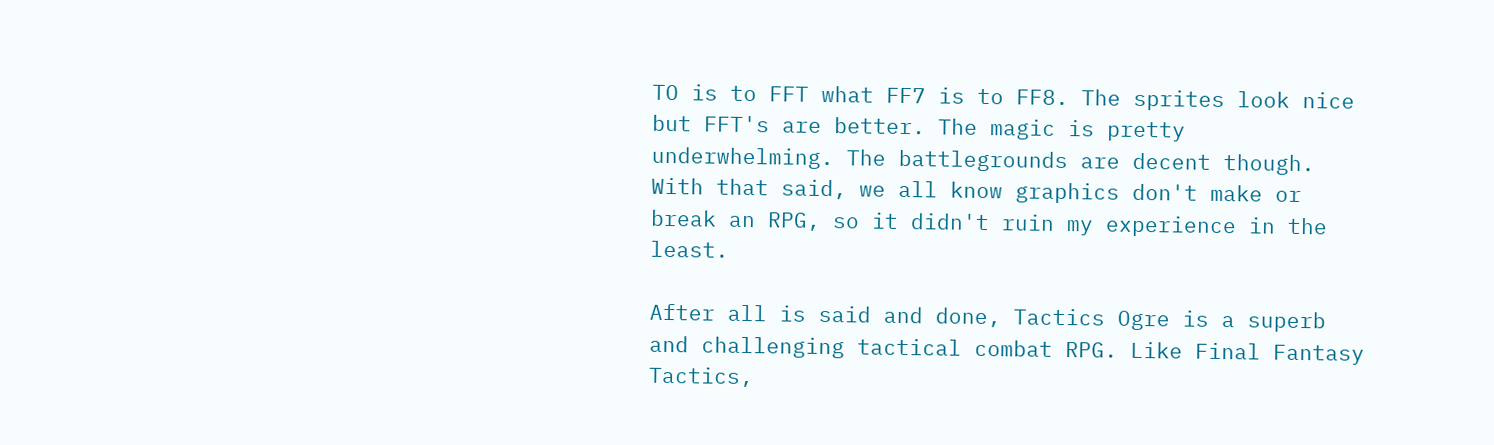TO is to FFT what FF7 is to FF8. The sprites look nice but FFT's are better. The magic is pretty underwhelming. The battlegrounds are decent though. With that said, we all know graphics don't make or break an RPG, so it didn't ruin my experience in the least.

After all is said and done, Tactics Ogre is a superb and challenging tactical combat RPG. Like Final Fantasy Tactics,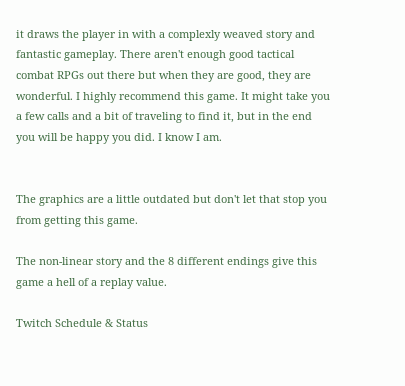it draws the player in with a complexly weaved story and fantastic gameplay. There aren't enough good tactical combat RPGs out there but when they are good, they are wonderful. I highly recommend this game. It might take you a few calls and a bit of traveling to find it, but in the end you will be happy you did. I know I am.


The graphics are a little outdated but don't let that stop you from getting this game.

The non-linear story and the 8 different endings give this game a hell of a replay value.

Twitch Schedule & Status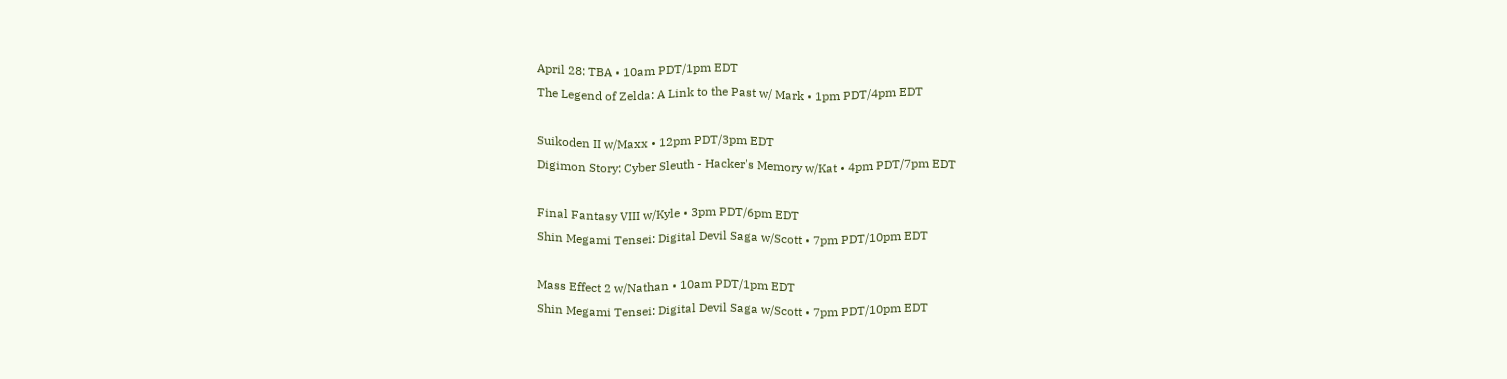April 28: TBA • 10am PDT/1pm EDT
The Legend of Zelda: A Link to the Past w/ Mark • 1pm PDT/4pm EDT

Suikoden II w/Maxx • 12pm PDT/3pm EDT
Digimon Story: Cyber Sleuth - Hacker's Memory w/Kat • 4pm PDT/7pm EDT

Final Fantasy VIII w/Kyle • 3pm PDT/6pm EDT
Shin Megami Tensei: Digital Devil Saga w/Scott • 7pm PDT/10pm EDT

Mass Effect 2 w/Nathan • 10am PDT/1pm EDT
Shin Megami Tensei: Digital Devil Saga w/Scott • 7pm PDT/10pm EDT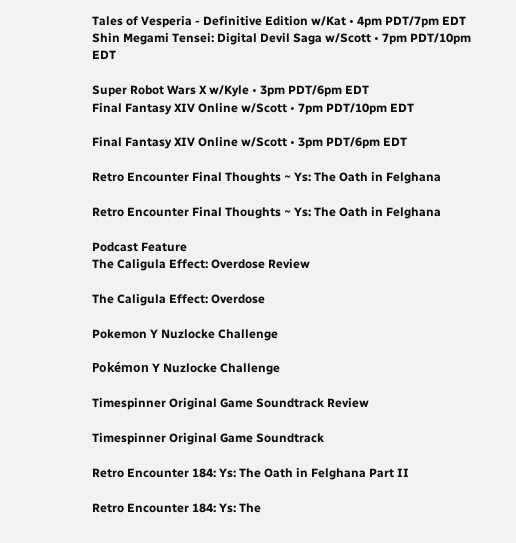Tales of Vesperia - Definitive Edition w/Kat • 4pm PDT/7pm EDT
Shin Megami Tensei: Digital Devil Saga w/Scott • 7pm PDT/10pm EDT

Super Robot Wars X w/Kyle • 3pm PDT/6pm EDT
Final Fantasy XIV Online w/Scott • 7pm PDT/10pm EDT

Final Fantasy XIV Online w/Scott • 3pm PDT/6pm EDT

Retro Encounter Final Thoughts ~ Ys: The Oath in Felghana

Retro Encounter Final Thoughts ~ Ys: The Oath in Felghana

Podcast Feature
The Caligula Effect: Overdose Review

The Caligula Effect: Overdose

Pokemon Y Nuzlocke Challenge

Pokémon Y Nuzlocke Challenge

Timespinner Original Game Soundtrack Review

Timespinner Original Game Soundtrack

Retro Encounter 184: Ys: The Oath in Felghana Part II

Retro Encounter 184: Ys: The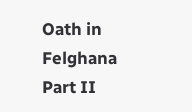Oath in Felghana Part II